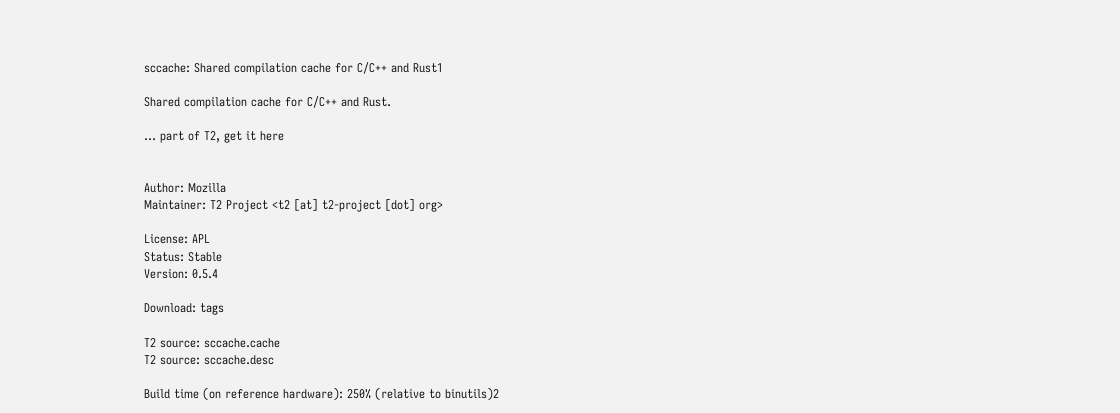sccache: Shared compilation cache for C/C++ and Rust1

Shared compilation cache for C/C++ and Rust.

... part of T2, get it here


Author: Mozilla
Maintainer: T2 Project <t2 [at] t2-project [dot] org>

License: APL
Status: Stable
Version: 0.5.4

Download: tags

T2 source: sccache.cache
T2 source: sccache.desc

Build time (on reference hardware): 250% (relative to binutils)2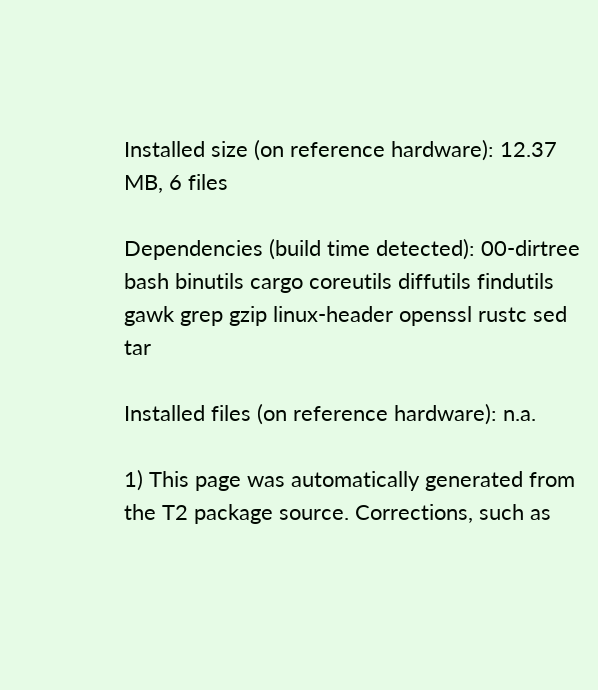Installed size (on reference hardware): 12.37 MB, 6 files

Dependencies (build time detected): 00-dirtree bash binutils cargo coreutils diffutils findutils gawk grep gzip linux-header openssl rustc sed tar

Installed files (on reference hardware): n.a.

1) This page was automatically generated from the T2 package source. Corrections, such as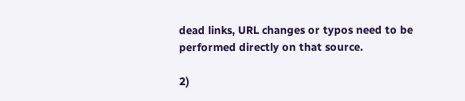dead links, URL changes or typos need to be performed directly on that source.

2)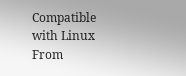Compatible with Linux From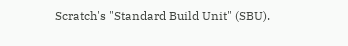Scratch's "Standard Build Unit" (SBU).